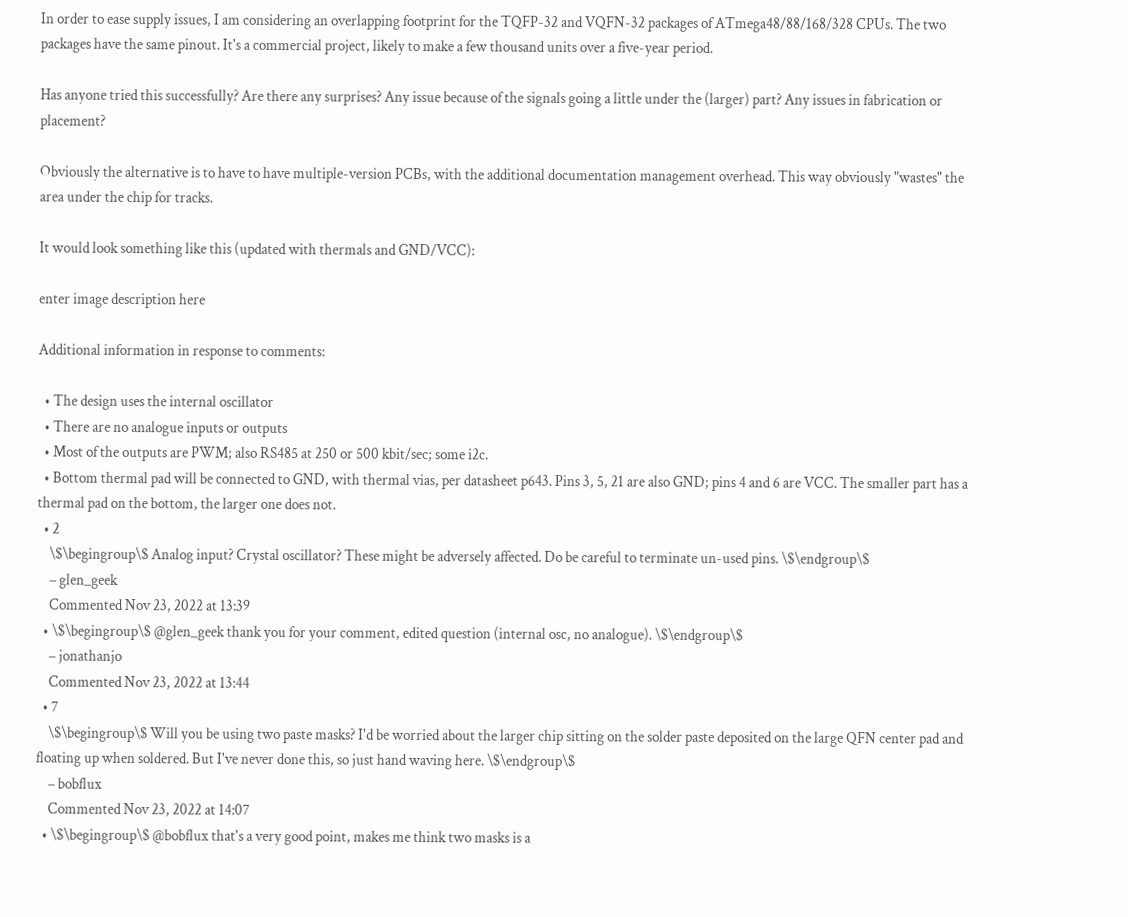In order to ease supply issues, I am considering an overlapping footprint for the TQFP-32 and VQFN-32 packages of ATmega48/88/168/328 CPUs. The two packages have the same pinout. It's a commercial project, likely to make a few thousand units over a five-year period.

Has anyone tried this successfully? Are there any surprises? Any issue because of the signals going a little under the (larger) part? Any issues in fabrication or placement?

Obviously the alternative is to have to have multiple-version PCBs, with the additional documentation management overhead. This way obviously "wastes" the area under the chip for tracks.

It would look something like this (updated with thermals and GND/VCC):

enter image description here

Additional information in response to comments:

  • The design uses the internal oscillator
  • There are no analogue inputs or outputs
  • Most of the outputs are PWM; also RS485 at 250 or 500 kbit/sec; some i2c.
  • Bottom thermal pad will be connected to GND, with thermal vias, per datasheet p643. Pins 3, 5, 21 are also GND; pins 4 and 6 are VCC. The smaller part has a thermal pad on the bottom, the larger one does not.
  • 2
    \$\begingroup\$ Analog input? Crystal oscillator? These might be adversely affected. Do be careful to terminate un-used pins. \$\endgroup\$
    – glen_geek
    Commented Nov 23, 2022 at 13:39
  • \$\begingroup\$ @glen_geek thank you for your comment, edited question (internal osc, no analogue). \$\endgroup\$
    – jonathanjo
    Commented Nov 23, 2022 at 13:44
  • 7
    \$\begingroup\$ Will you be using two paste masks? I'd be worried about the larger chip sitting on the solder paste deposited on the large QFN center pad and floating up when soldered. But I've never done this, so just hand waving here. \$\endgroup\$
    – bobflux
    Commented Nov 23, 2022 at 14:07
  • \$\begingroup\$ @bobflux that's a very good point, makes me think two masks is a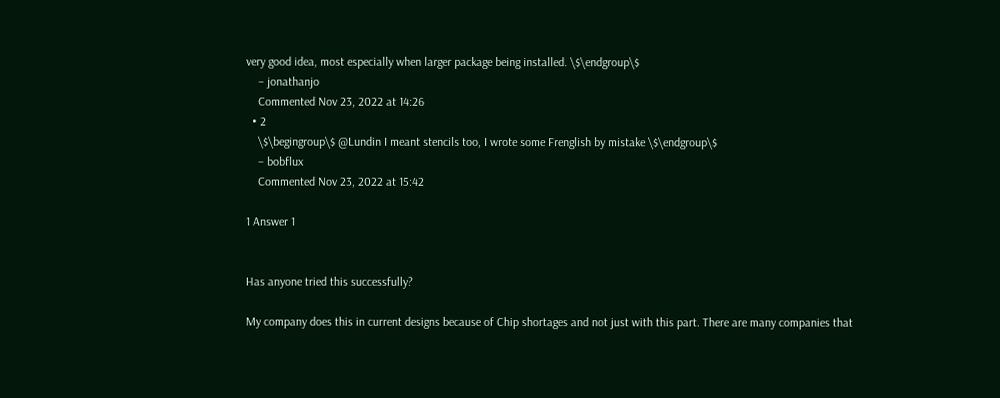very good idea, most especially when larger package being installed. \$\endgroup\$
    – jonathanjo
    Commented Nov 23, 2022 at 14:26
  • 2
    \$\begingroup\$ @Lundin I meant stencils too, I wrote some Frenglish by mistake \$\endgroup\$
    – bobflux
    Commented Nov 23, 2022 at 15:42

1 Answer 1


Has anyone tried this successfully?

My company does this in current designs because of Chip shortages and not just with this part. There are many companies that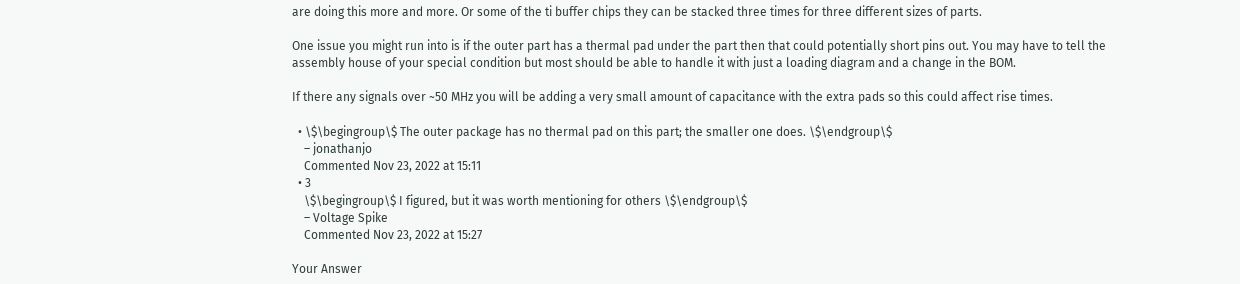are doing this more and more. Or some of the ti buffer chips they can be stacked three times for three different sizes of parts.

One issue you might run into is if the outer part has a thermal pad under the part then that could potentially short pins out. You may have to tell the assembly house of your special condition but most should be able to handle it with just a loading diagram and a change in the BOM.

If there any signals over ~50 MHz you will be adding a very small amount of capacitance with the extra pads so this could affect rise times.

  • \$\begingroup\$ The outer package has no thermal pad on this part; the smaller one does. \$\endgroup\$
    – jonathanjo
    Commented Nov 23, 2022 at 15:11
  • 3
    \$\begingroup\$ I figured, but it was worth mentioning for others \$\endgroup\$
    – Voltage Spike
    Commented Nov 23, 2022 at 15:27

Your Answer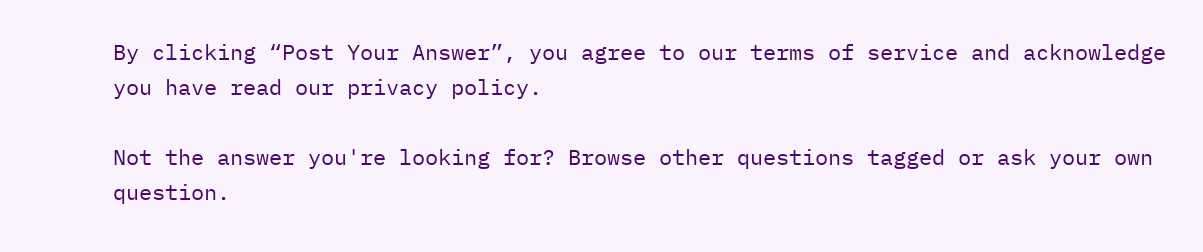By clicking “Post Your Answer”, you agree to our terms of service and acknowledge you have read our privacy policy.

Not the answer you're looking for? Browse other questions tagged or ask your own question.